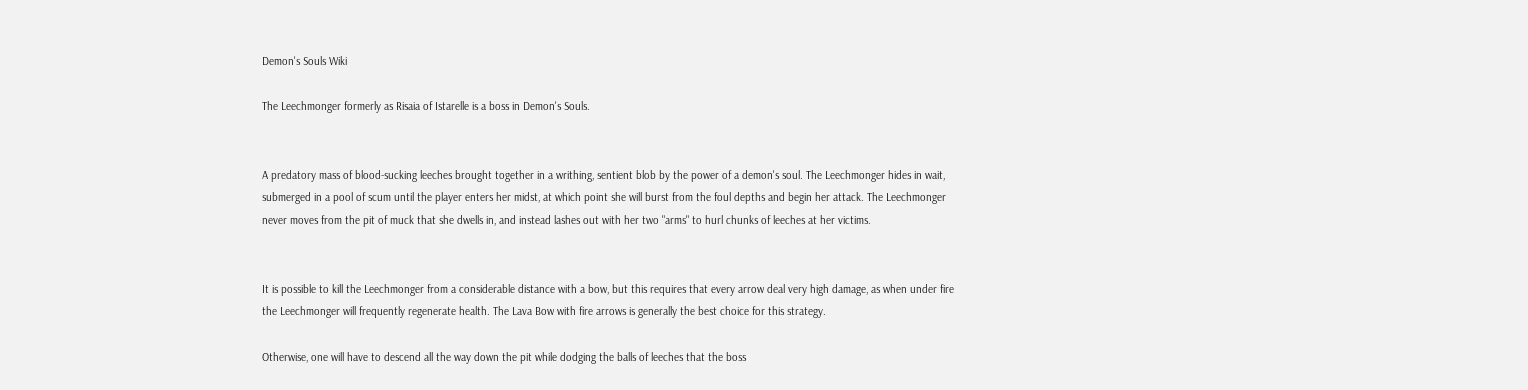Demon's Souls Wiki

The Leechmonger formerly as Risaia of Istarelle is a boss in Demon's Souls.


A predatory mass of blood-sucking leeches brought together in a writhing, sentient blob by the power of a demon's soul. The Leechmonger hides in wait, submerged in a pool of scum until the player enters her midst, at which point she will burst from the foul depths and begin her attack. The Leechmonger never moves from the pit of muck that she dwells in, and instead lashes out with her two "arms" to hurl chunks of leeches at her victims.


It is possible to kill the Leechmonger from a considerable distance with a bow, but this requires that every arrow deal very high damage, as when under fire the Leechmonger will frequently regenerate health. The Lava Bow with fire arrows is generally the best choice for this strategy.

Otherwise, one will have to descend all the way down the pit while dodging the balls of leeches that the boss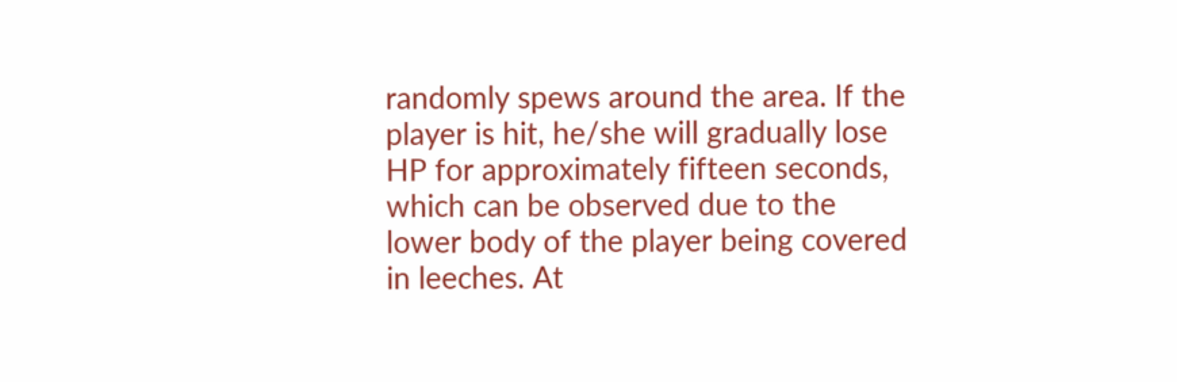randomly spews around the area. If the player is hit, he/she will gradually lose HP for approximately fifteen seconds, which can be observed due to the lower body of the player being covered in leeches. At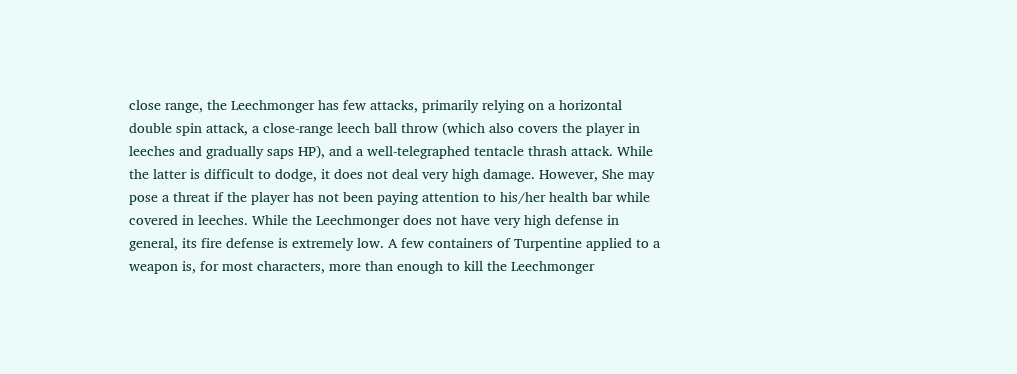close range, the Leechmonger has few attacks, primarily relying on a horizontal double spin attack, a close-range leech ball throw (which also covers the player in leeches and gradually saps HP), and a well-telegraphed tentacle thrash attack. While the latter is difficult to dodge, it does not deal very high damage. However, She may pose a threat if the player has not been paying attention to his/her health bar while covered in leeches. While the Leechmonger does not have very high defense in general, its fire defense is extremely low. A few containers of Turpentine applied to a weapon is, for most characters, more than enough to kill the Leechmonger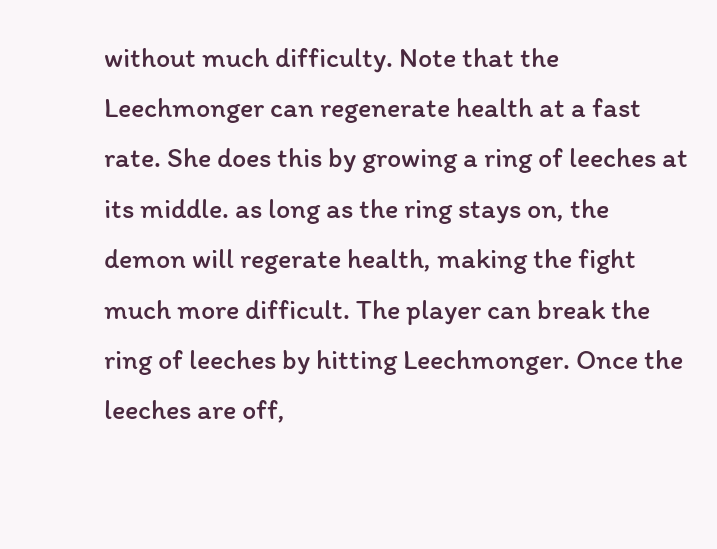without much difficulty. Note that the Leechmonger can regenerate health at a fast rate. She does this by growing a ring of leeches at its middle. as long as the ring stays on, the demon will regerate health, making the fight much more difficult. The player can break the ring of leeches by hitting Leechmonger. Once the leeches are off,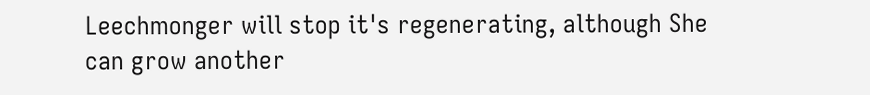Leechmonger will stop it's regenerating, although She can grow another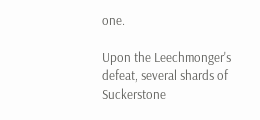one.

Upon the Leechmonger's defeat, several shards of Suckerstone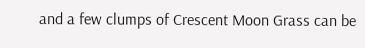and a few clumps of Crescent Moon Grass can be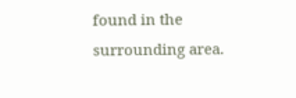found in the surrounding area.